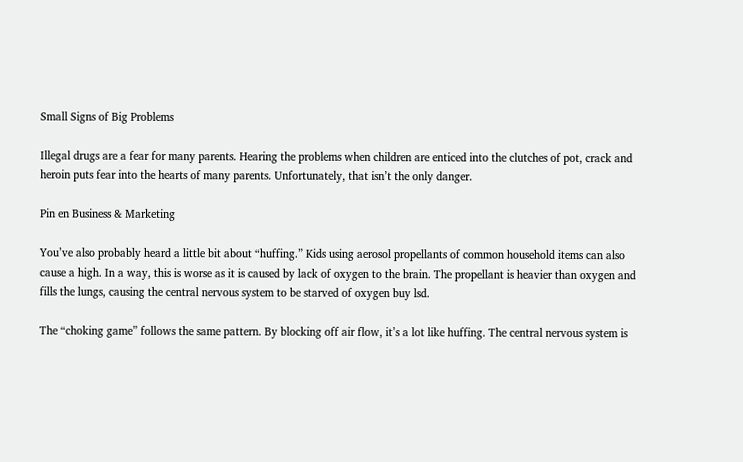Small Signs of Big Problems

Illegal drugs are a fear for many parents. Hearing the problems when children are enticed into the clutches of pot, crack and heroin puts fear into the hearts of many parents. Unfortunately, that isn’t the only danger.

Pin en Business & Marketing

You’ve also probably heard a little bit about “huffing.” Kids using aerosol propellants of common household items can also cause a high. In a way, this is worse as it is caused by lack of oxygen to the brain. The propellant is heavier than oxygen and fills the lungs, causing the central nervous system to be starved of oxygen buy lsd.

The “choking game” follows the same pattern. By blocking off air flow, it’s a lot like huffing. The central nervous system is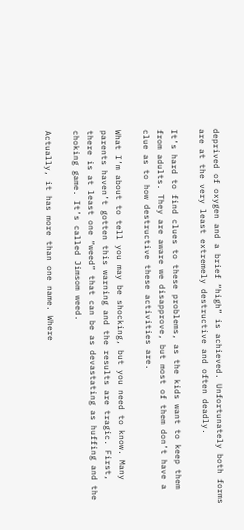deprived of oxygen and a brief “high” is achieved. Unfortunately both forms are at the very least extremely destructive and often deadly.

It’s hard to find clues to these problems, as the kids want to keep them from adults. They are aware we disapprove, but most of them don’t have a clue as to how destructive these activities are.

What I’m about to tell you may be shocking, but you need to know. Many parents haven’t gotten this warning and the results are tragic. First, there is at least one “weed” that can be as devastating as huffing and the choking game. It’s called Jimsom weed.

Actually, it has more than one name. Where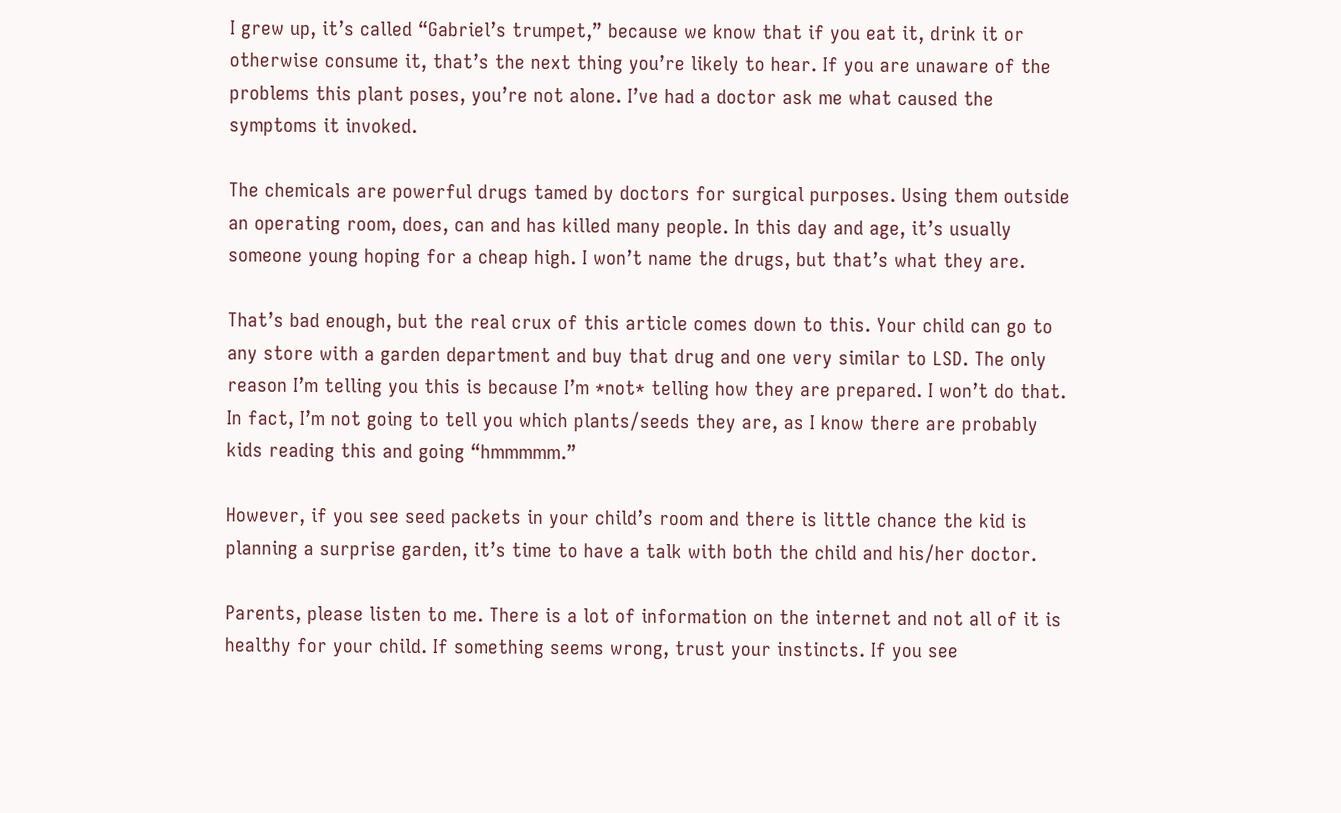I grew up, it’s called “Gabriel’s trumpet,” because we know that if you eat it, drink it or otherwise consume it, that’s the next thing you’re likely to hear. If you are unaware of the problems this plant poses, you’re not alone. I’ve had a doctor ask me what caused the symptoms it invoked.

The chemicals are powerful drugs tamed by doctors for surgical purposes. Using them outside an operating room, does, can and has killed many people. In this day and age, it’s usually someone young hoping for a cheap high. I won’t name the drugs, but that’s what they are.

That’s bad enough, but the real crux of this article comes down to this. Your child can go to any store with a garden department and buy that drug and one very similar to LSD. The only reason I’m telling you this is because I’m *not* telling how they are prepared. I won’t do that. In fact, I’m not going to tell you which plants/seeds they are, as I know there are probably kids reading this and going “hmmmmm.”

However, if you see seed packets in your child’s room and there is little chance the kid is planning a surprise garden, it’s time to have a talk with both the child and his/her doctor.

Parents, please listen to me. There is a lot of information on the internet and not all of it is healthy for your child. If something seems wrong, trust your instincts. If you see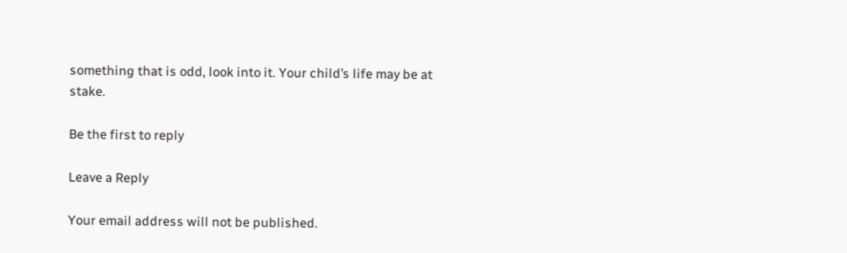something that is odd, look into it. Your child’s life may be at stake.

Be the first to reply

Leave a Reply

Your email address will not be published.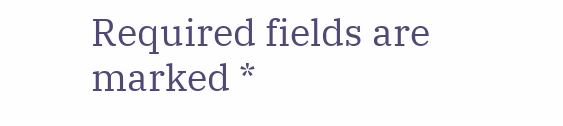Required fields are marked *